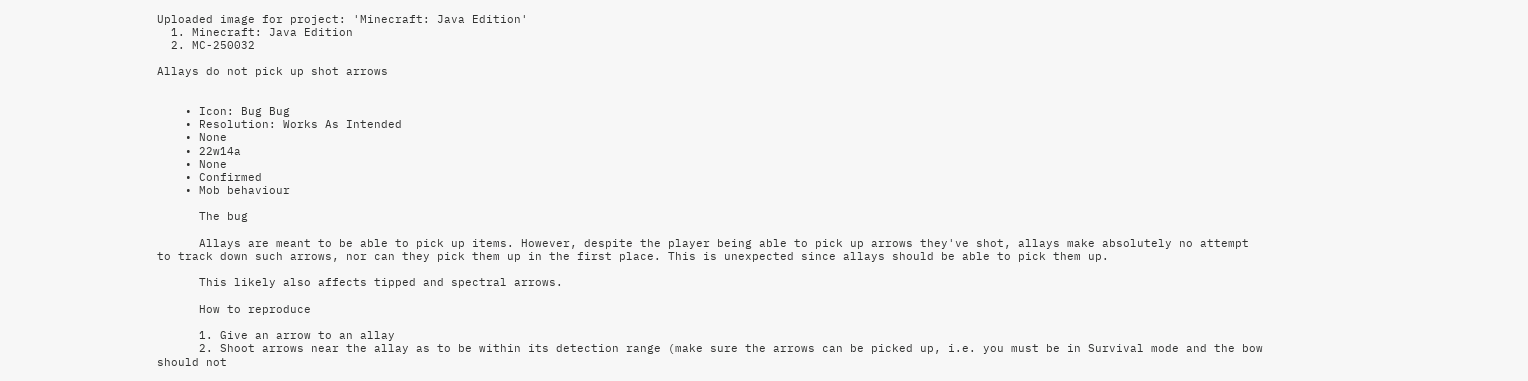Uploaded image for project: 'Minecraft: Java Edition'
  1. Minecraft: Java Edition
  2. MC-250032

Allays do not pick up shot arrows


    • Icon: Bug Bug
    • Resolution: Works As Intended
    • None
    • 22w14a
    • None
    • Confirmed
    • Mob behaviour

      The bug

      Allays are meant to be able to pick up items. However, despite the player being able to pick up arrows they've shot, allays make absolutely no attempt to track down such arrows, nor can they pick them up in the first place. This is unexpected since allays should be able to pick them up.

      This likely also affects tipped and spectral arrows.

      How to reproduce

      1. Give an arrow to an allay
      2. Shoot arrows near the allay as to be within its detection range (make sure the arrows can be picked up, i.e. you must be in Survival mode and the bow should not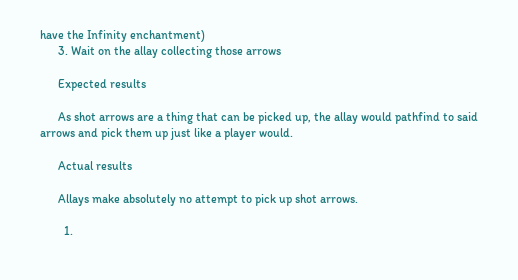have the Infinity enchantment)
      3. Wait on the allay collecting those arrows

      Expected results

      As shot arrows are a thing that can be picked up, the allay would pathfind to said arrows and pick them up just like a player would.

      Actual results

      Allays make absolutely no attempt to pick up shot arrows.

        1.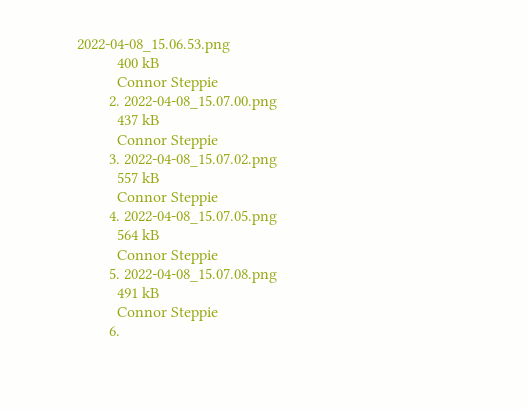2022-04-08_15.06.53.png
          400 kB
          Connor Steppie
        2. 2022-04-08_15.07.00.png
          437 kB
          Connor Steppie
        3. 2022-04-08_15.07.02.png
          557 kB
          Connor Steppie
        4. 2022-04-08_15.07.05.png
          564 kB
          Connor Steppie
        5. 2022-04-08_15.07.08.png
          491 kB
          Connor Steppie
        6.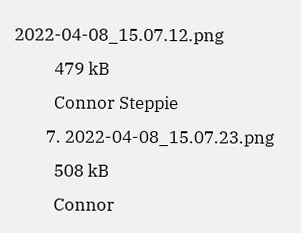2022-04-08_15.07.12.png
          479 kB
          Connor Steppie
        7. 2022-04-08_15.07.23.png
          508 kB
          Connor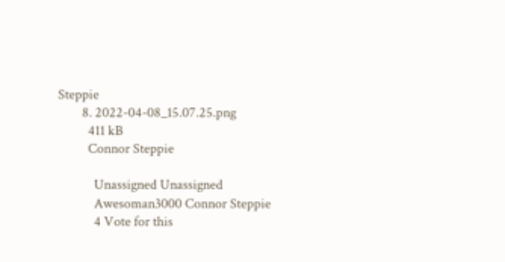Steppie
        8. 2022-04-08_15.07.25.png
          411 kB
          Connor Steppie

            Unassigned Unassigned
            Awesoman3000 Connor Steppie
            4 Vote for this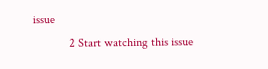issue
            2 Start watching this issue